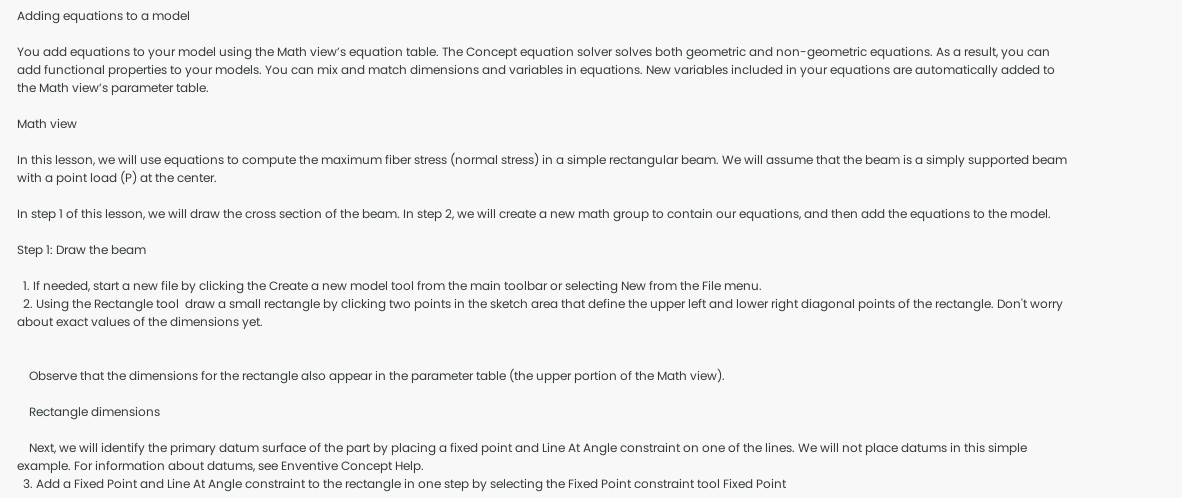Adding equations to a model

You add equations to your model using the Math view’s equation table. The Concept equation solver solves both geometric and non-geometric equations. As a result, you can add functional properties to your models. You can mix and match dimensions and variables in equations. New variables included in your equations are automatically added to the Math view’s parameter table.

Math view

In this lesson, we will use equations to compute the maximum fiber stress (normal stress) in a simple rectangular beam. We will assume that the beam is a simply supported beam with a point load (P) at the center.

In step 1 of this lesson, we will draw the cross section of the beam. In step 2, we will create a new math group to contain our equations, and then add the equations to the model.

Step 1: Draw the beam

  1. If needed, start a new file by clicking the Create a new model tool from the main toolbar or selecting New from the File menu.
  2. Using the Rectangle tool  draw a small rectangle by clicking two points in the sketch area that define the upper left and lower right diagonal points of the rectangle. Don't worry about exact values of the dimensions yet.


    Observe that the dimensions for the rectangle also appear in the parameter table (the upper portion of the Math view).

    Rectangle dimensions

    Next, we will identify the primary datum surface of the part by placing a fixed point and Line At Angle constraint on one of the lines. We will not place datums in this simple example. For information about datums, see Enventive Concept Help.
  3. Add a Fixed Point and Line At Angle constraint to the rectangle in one step by selecting the Fixed Point constraint tool Fixed Point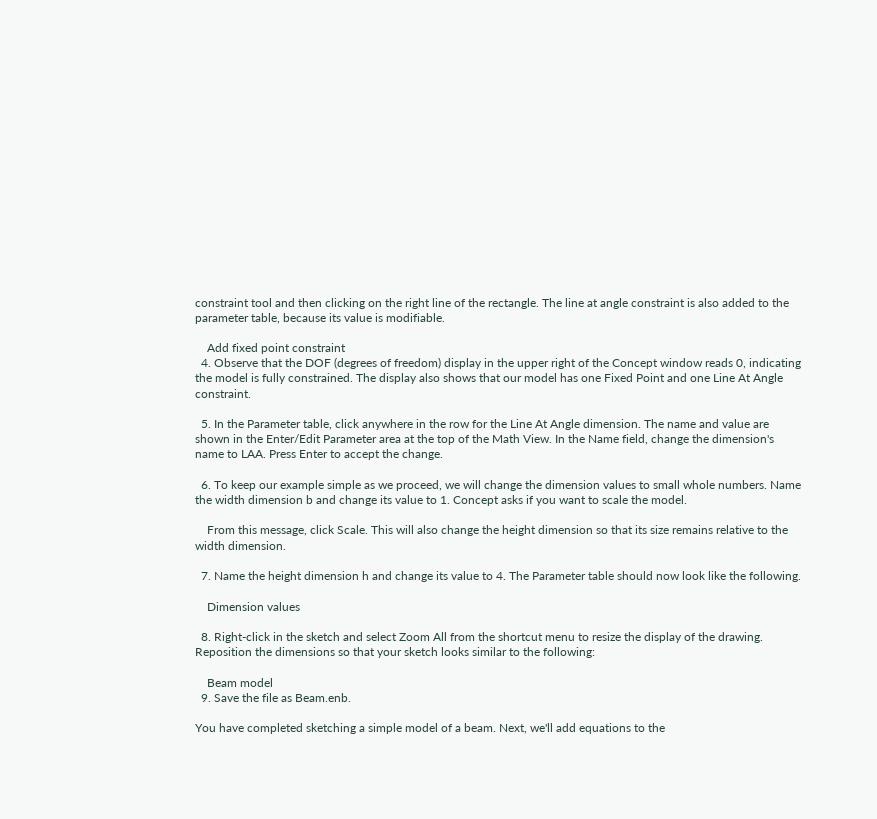constraint tool and then clicking on the right line of the rectangle. The line at angle constraint is also added to the parameter table, because its value is modifiable.

    Add fixed point constraint
  4. Observe that the DOF (degrees of freedom) display in the upper right of the Concept window reads 0, indicating the model is fully constrained. The display also shows that our model has one Fixed Point and one Line At Angle constraint.

  5. In the Parameter table, click anywhere in the row for the Line At Angle dimension. The name and value are shown in the Enter/Edit Parameter area at the top of the Math View. In the Name field, change the dimension's name to LAA. Press Enter to accept the change.

  6. To keep our example simple as we proceed, we will change the dimension values to small whole numbers. Name the width dimension b and change its value to 1. Concept asks if you want to scale the model.

    From this message, click Scale. This will also change the height dimension so that its size remains relative to the width dimension.

  7. Name the height dimension h and change its value to 4. The Parameter table should now look like the following.

    Dimension values

  8. Right-click in the sketch and select Zoom All from the shortcut menu to resize the display of the drawing. Reposition the dimensions so that your sketch looks similar to the following:

    Beam model
  9. Save the file as Beam.enb.

You have completed sketching a simple model of a beam. Next, we'll add equations to the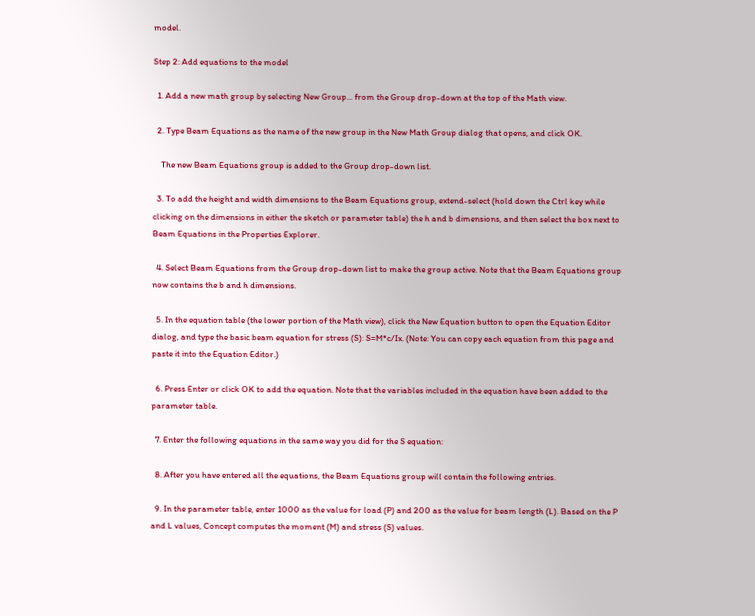model.

Step 2: Add equations to the model

  1. Add a new math group by selecting New Group... from the Group drop-down at the top of the Math view.

  2. Type Beam Equations as the name of the new group in the New Math Group dialog that opens, and click OK.

    The new Beam Equations group is added to the Group drop-down list.

  3. To add the height and width dimensions to the Beam Equations group, extend-select (hold down the Ctrl key while clicking on the dimensions in either the sketch or parameter table) the h and b dimensions, and then select the box next to Beam Equations in the Properties Explorer.

  4. Select Beam Equations from the Group drop-down list to make the group active. Note that the Beam Equations group now contains the b and h dimensions.

  5. In the equation table (the lower portion of the Math view), click the New Equation button to open the Equation Editor dialog, and type the basic beam equation for stress (S): S=M*c/Ix. (Note: You can copy each equation from this page and paste it into the Equation Editor.)

  6. Press Enter or click OK to add the equation. Note that the variables included in the equation have been added to the parameter table.

  7. Enter the following equations in the same way you did for the S equation:

  8. After you have entered all the equations, the Beam Equations group will contain the following entries.

  9. In the parameter table, enter 1000 as the value for load (P) and 200 as the value for beam length (L). Based on the P and L values, Concept computes the moment (M) and stress (S) values.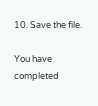10. Save the file.

You have completed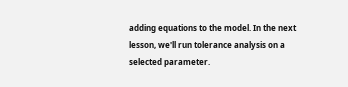adding equations to the model. In the next lesson, we'll run tolerance analysis on a selected parameter.